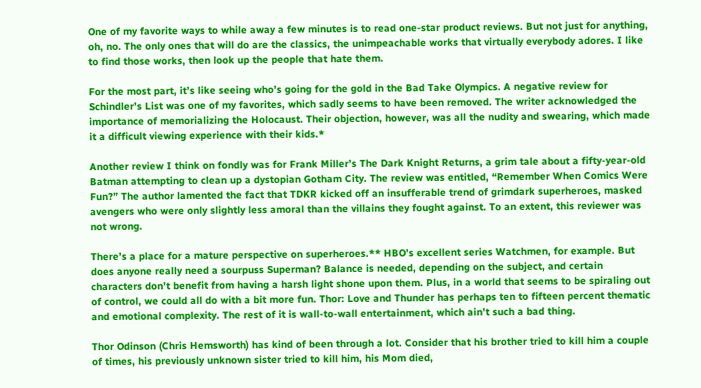One of my favorite ways to while away a few minutes is to read one-star product reviews. But not just for anything, oh, no. The only ones that will do are the classics, the unimpeachable works that virtually everybody adores. I like to find those works, then look up the people that hate them.

For the most part, it’s like seeing who’s going for the gold in the Bad Take Olympics. A negative review for Schindler’s List was one of my favorites, which sadly seems to have been removed. The writer acknowledged the importance of memorializing the Holocaust. Their objection, however, was all the nudity and swearing, which made it a difficult viewing experience with their kids.*

Another review I think on fondly was for Frank Miller’s The Dark Knight Returns, a grim tale about a fifty-year-old Batman attempting to clean up a dystopian Gotham City. The review was entitled, “Remember When Comics Were Fun?” The author lamented the fact that TDKR kicked off an insufferable trend of grimdark superheroes, masked avengers who were only slightly less amoral than the villains they fought against. To an extent, this reviewer was not wrong.

There’s a place for a mature perspective on superheroes.** HBO’s excellent series Watchmen, for example. But does anyone really need a sourpuss Superman? Balance is needed, depending on the subject, and certain characters don’t benefit from having a harsh light shone upon them. Plus, in a world that seems to be spiraling out of control, we could all do with a bit more fun. Thor: Love and Thunder has perhaps ten to fifteen percent thematic and emotional complexity. The rest of it is wall-to-wall entertainment, which ain’t such a bad thing.

Thor Odinson (Chris Hemsworth) has kind of been through a lot. Consider that his brother tried to kill him a couple of times, his previously unknown sister tried to kill him, his Mom died,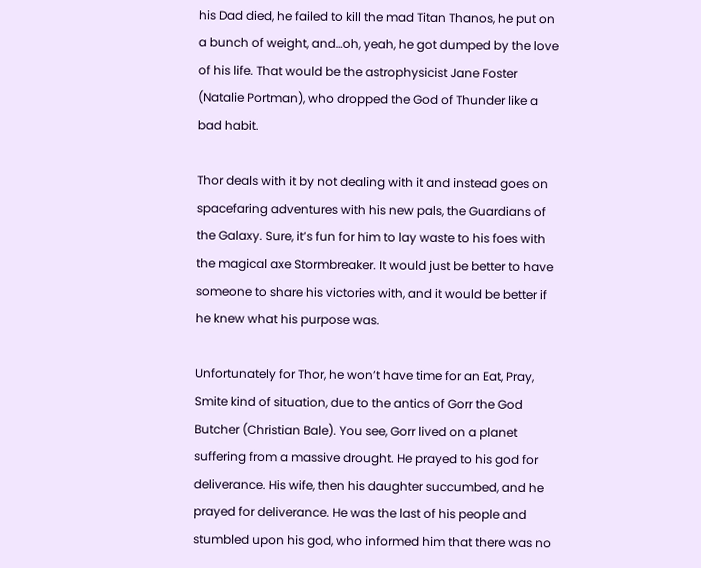his Dad died, he failed to kill the mad Titan Thanos, he put on a bunch of weight, and…oh, yeah, he got dumped by the love of his life. That would be the astrophysicist Jane Foster (Natalie Portman), who dropped the God of Thunder like a bad habit.

Thor deals with it by not dealing with it and instead goes on spacefaring adventures with his new pals, the Guardians of the Galaxy. Sure, it’s fun for him to lay waste to his foes with the magical axe Stormbreaker. It would just be better to have someone to share his victories with, and it would be better if he knew what his purpose was.

Unfortunately for Thor, he won’t have time for an Eat, Pray, Smite kind of situation, due to the antics of Gorr the God Butcher (Christian Bale). You see, Gorr lived on a planet suffering from a massive drought. He prayed to his god for deliverance. His wife, then his daughter succumbed, and he prayed for deliverance. He was the last of his people and stumbled upon his god, who informed him that there was no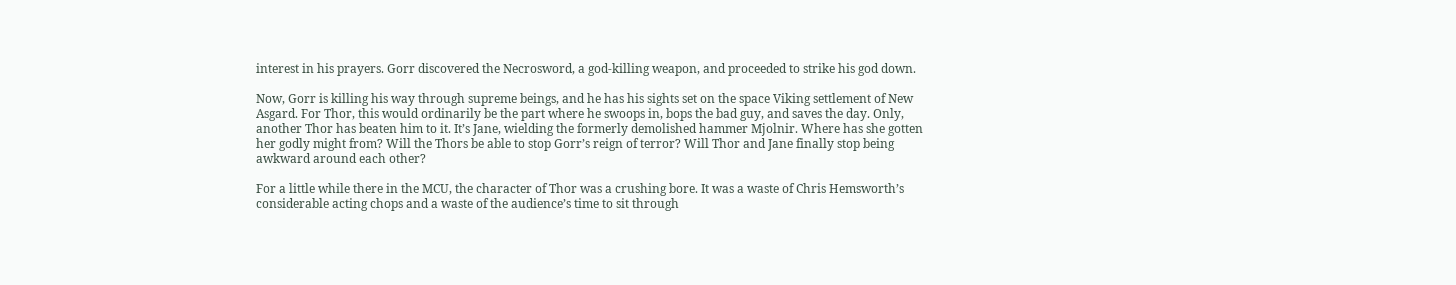interest in his prayers. Gorr discovered the Necrosword, a god-killing weapon, and proceeded to strike his god down.

Now, Gorr is killing his way through supreme beings, and he has his sights set on the space Viking settlement of New Asgard. For Thor, this would ordinarily be the part where he swoops in, bops the bad guy, and saves the day. Only, another Thor has beaten him to it. It’s Jane, wielding the formerly demolished hammer Mjolnir. Where has she gotten her godly might from? Will the Thors be able to stop Gorr’s reign of terror? Will Thor and Jane finally stop being awkward around each other?

For a little while there in the MCU, the character of Thor was a crushing bore. It was a waste of Chris Hemsworth’s considerable acting chops and a waste of the audience’s time to sit through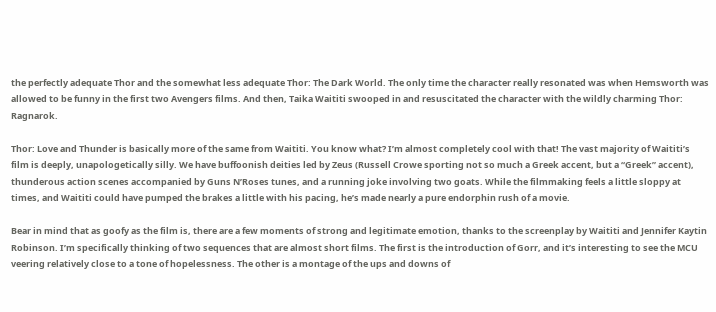the perfectly adequate Thor and the somewhat less adequate Thor: The Dark World. The only time the character really resonated was when Hemsworth was allowed to be funny in the first two Avengers films. And then, Taika Waititi swooped in and resuscitated the character with the wildly charming Thor: Ragnarok.

Thor: Love and Thunder is basically more of the same from Waititi. You know what? I’m almost completely cool with that! The vast majority of Waititi’s film is deeply, unapologetically silly. We have buffoonish deities led by Zeus (Russell Crowe sporting not so much a Greek accent, but a “Greek” accent), thunderous action scenes accompanied by Guns N’Roses tunes, and a running joke involving two goats. While the filmmaking feels a little sloppy at times, and Waititi could have pumped the brakes a little with his pacing, he’s made nearly a pure endorphin rush of a movie.

Bear in mind that as goofy as the film is, there are a few moments of strong and legitimate emotion, thanks to the screenplay by Waititi and Jennifer Kaytin Robinson. I’m specifically thinking of two sequences that are almost short films. The first is the introduction of Gorr, and it’s interesting to see the MCU veering relatively close to a tone of hopelessness. The other is a montage of the ups and downs of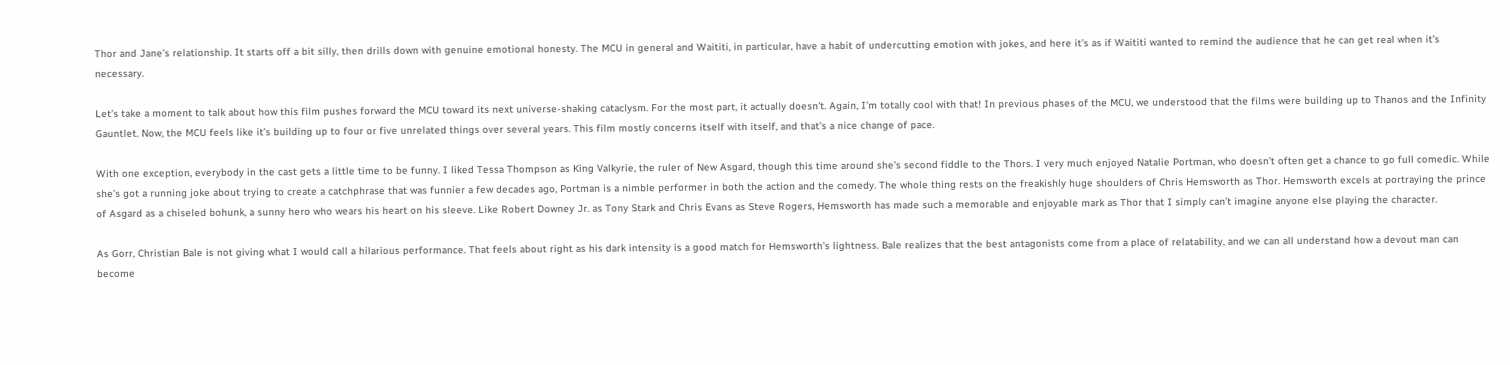Thor and Jane’s relationship. It starts off a bit silly, then drills down with genuine emotional honesty. The MCU in general and Waititi, in particular, have a habit of undercutting emotion with jokes, and here it’s as if Waititi wanted to remind the audience that he can get real when it’s necessary.

Let’s take a moment to talk about how this film pushes forward the MCU toward its next universe-shaking cataclysm. For the most part, it actually doesn’t. Again, I’m totally cool with that! In previous phases of the MCU, we understood that the films were building up to Thanos and the Infinity Gauntlet. Now, the MCU feels like it’s building up to four or five unrelated things over several years. This film mostly concerns itself with itself, and that’s a nice change of pace.

With one exception, everybody in the cast gets a little time to be funny. I liked Tessa Thompson as King Valkyrie, the ruler of New Asgard, though this time around she’s second fiddle to the Thors. I very much enjoyed Natalie Portman, who doesn’t often get a chance to go full comedic. While she’s got a running joke about trying to create a catchphrase that was funnier a few decades ago, Portman is a nimble performer in both the action and the comedy. The whole thing rests on the freakishly huge shoulders of Chris Hemsworth as Thor. Hemsworth excels at portraying the prince of Asgard as a chiseled bohunk, a sunny hero who wears his heart on his sleeve. Like Robert Downey Jr. as Tony Stark and Chris Evans as Steve Rogers, Hemsworth has made such a memorable and enjoyable mark as Thor that I simply can’t imagine anyone else playing the character.

As Gorr, Christian Bale is not giving what I would call a hilarious performance. That feels about right as his dark intensity is a good match for Hemsworth’s lightness. Bale realizes that the best antagonists come from a place of relatability, and we can all understand how a devout man can become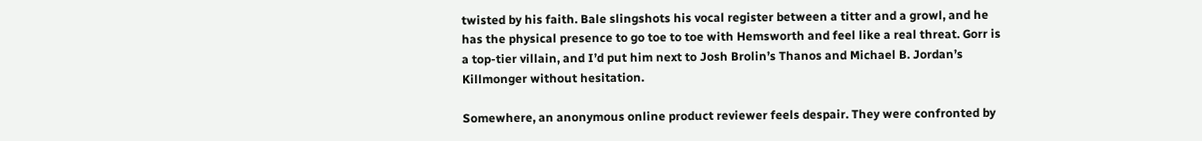twisted by his faith. Bale slingshots his vocal register between a titter and a growl, and he has the physical presence to go toe to toe with Hemsworth and feel like a real threat. Gorr is a top-tier villain, and I’d put him next to Josh Brolin’s Thanos and Michael B. Jordan’s Killmonger without hesitation.

Somewhere, an anonymous online product reviewer feels despair. They were confronted by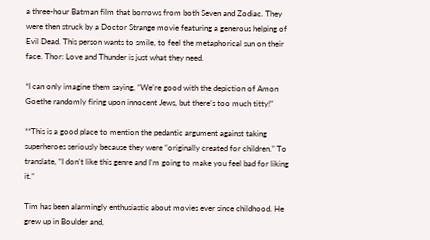a three-hour Batman film that borrows from both Seven and Zodiac. They were then struck by a Doctor Strange movie featuring a generous helping of Evil Dead. This person wants to smile, to feel the metaphorical sun on their face. Thor: Love and Thunder is just what they need.

*I can only imagine them saying, “We’re good with the depiction of Amon Goethe randomly firing upon innocent Jews, but there’s too much titty!”

**This is a good place to mention the pedantic argument against taking superheroes seriously because they were “originally created for children.” To translate, “I don’t like this genre and I’m going to make you feel bad for liking it.”

Tim has been alarmingly enthusiastic about movies ever since childhood. He grew up in Boulder and,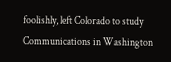foolishly, left Colorado to study Communications in Washington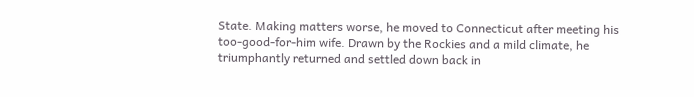State. Making matters worse, he moved to Connecticut after meeting his too-good-for-him wife. Drawn by the Rockies and a mild climate, he triumphantly returned and settled down back in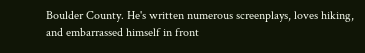Boulder County. He's written numerous screenplays, loves hiking, and embarrassed himself in front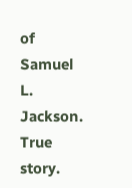of Samuel L. Jackson. True story.